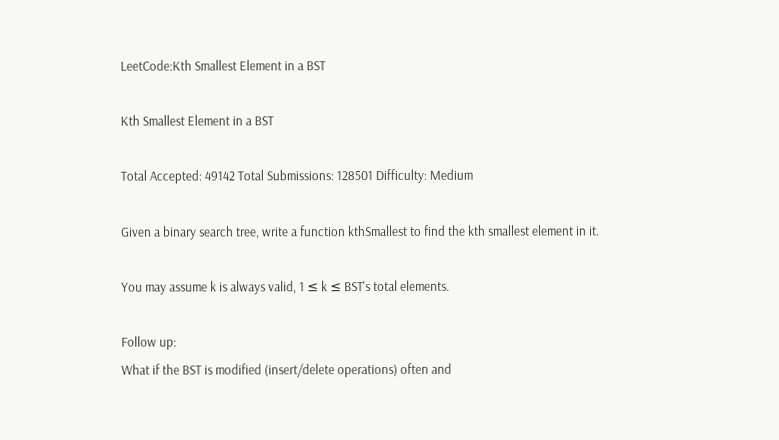LeetCode:Kth Smallest Element in a BST

Kth Smallest Element in a BST

Total Accepted: 49142 Total Submissions: 128501 Difficulty: Medium

Given a binary search tree, write a function kthSmallest to find the kth smallest element in it.

You may assume k is always valid, 1 ≤ k ≤ BST's total elements.

Follow up:
What if the BST is modified (insert/delete operations) often and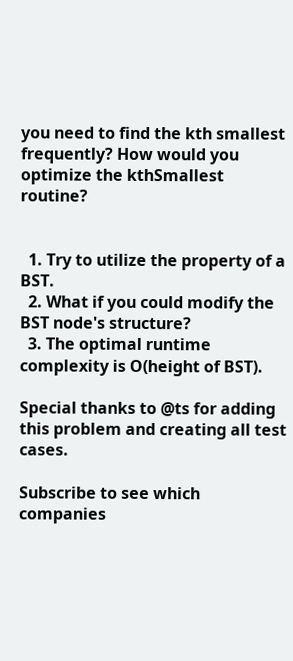you need to find the kth smallest frequently? How would you optimize the kthSmallest routine?


  1. Try to utilize the property of a BST.
  2. What if you could modify the BST node's structure?
  3. The optimal runtime complexity is O(height of BST).

Special thanks to @ts for adding this problem and creating all test cases.

Subscribe to see which companies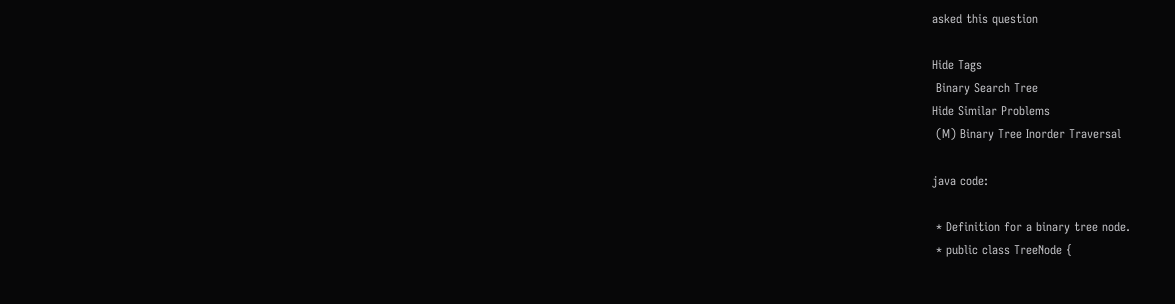asked this question

Hide Tags
 Binary Search Tree
Hide Similar Problems
 (M) Binary Tree Inorder Traversal

java code:

 * Definition for a binary tree node.
 * public class TreeNode {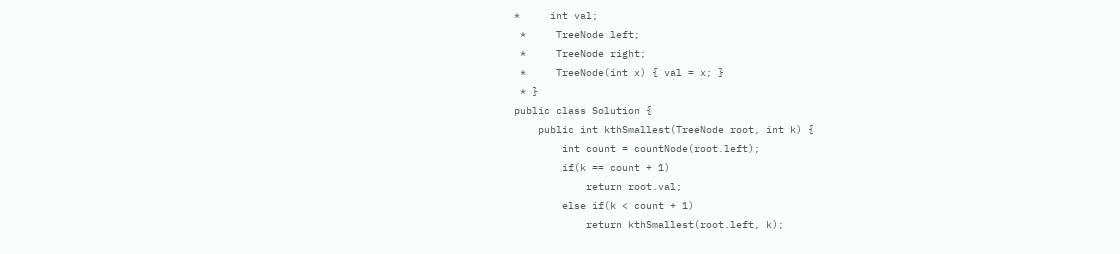*     int val;
 *     TreeNode left;
 *     TreeNode right;
 *     TreeNode(int x) { val = x; }
 * }
public class Solution {
    public int kthSmallest(TreeNode root, int k) {
        int count = countNode(root.left);
        if(k == count + 1)
            return root.val;
        else if(k < count + 1)
            return kthSmallest(root.left, k);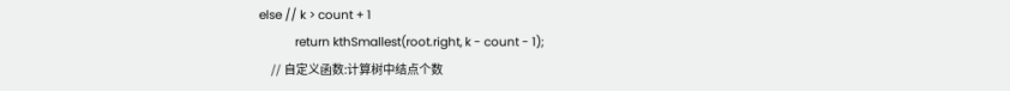else // k > count + 1
            return kthSmallest(root.right, k - count - 1);
    // 自定义函数:计算树中结点个数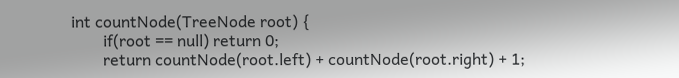int countNode(TreeNode root) {
        if(root == null) return 0;
        return countNode(root.left) + countNode(root.right) + 1;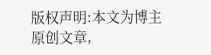版权声明:本文为博主原创文章,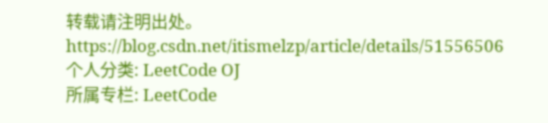转载请注明出处。 https://blog.csdn.net/itismelzp/article/details/51556506
个人分类: LeetCode OJ
所属专栏: LeetCode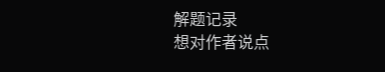解题记录
想对作者说点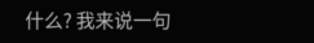什么? 我来说一句